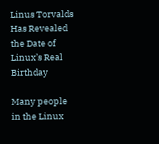Linus Torvalds Has Revealed the Date of Linux’s Real Birthday

Many people in the Linux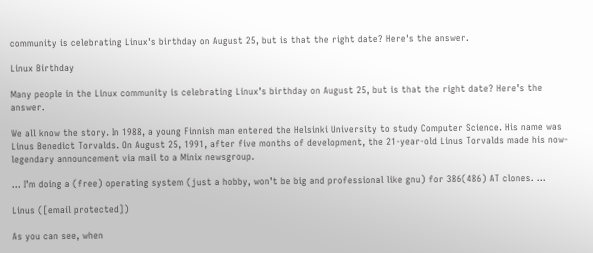community is celebrating Linux's birthday on August 25, but is that the right date? Here's the answer.

Linux Birthday

Many people in the Linux community is celebrating Linux’s birthday on August 25, but is that the right date? Here’s the answer.

We all know the story. In 1988, a young Finnish man entered the Helsinki University to study Computer Science. His name was Linus Benedict Torvalds. On August 25, 1991, after five months of development, the 21-year-old Linus Torvalds made his now-legendary announcement via mail to a Minix newsgroup.

… I’m doing a (free) operating system (just a hobby, won’t be big and professional like gnu) for 386(486) AT clones. …

Linus ([email protected])

As you can see, when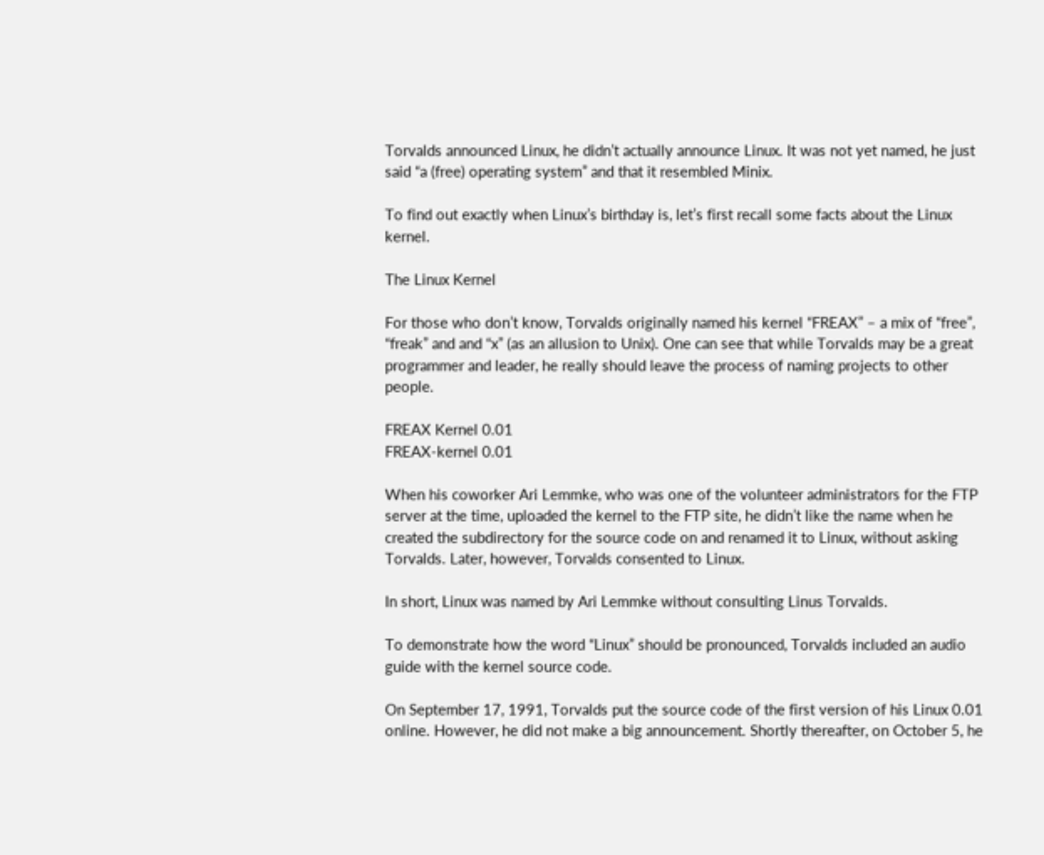Torvalds announced Linux, he didn’t actually announce Linux. It was not yet named, he just said “a (free) operating system” and that it resembled Minix.

To find out exactly when Linux’s birthday is, let’s first recall some facts about the Linux kernel.

The Linux Kernel

For those who don’t know, Torvalds originally named his kernel “FREAX” – a mix of “free”, “freak” and and “x” (as an allusion to Unix). One can see that while Torvalds may be a great programmer and leader, he really should leave the process of naming projects to other people.

FREAX Kernel 0.01
FREAX-kernel 0.01

When his coworker Ari Lemmke, who was one of the volunteer administrators for the FTP server at the time, uploaded the kernel to the FTP site, he didn’t like the name when he created the subdirectory for the source code on and renamed it to Linux, without asking Torvalds. Later, however, Torvalds consented to Linux.

In short, Linux was named by Ari Lemmke without consulting Linus Torvalds.

To demonstrate how the word “Linux” should be pronounced, Torvalds included an audio guide with the kernel source code.

On September 17, 1991, Torvalds put the source code of the first version of his Linux 0.01 online. However, he did not make a big announcement. Shortly thereafter, on October 5, he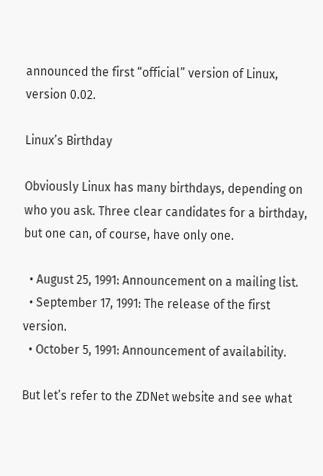announced the first “official” version of Linux, version 0.02.

Linux’s Birthday

Obviously Linux has many birthdays, depending on who you ask. Three clear candidates for a birthday, but one can, of course, have only one.

  • August 25, 1991: Announcement on a mailing list.
  • September 17, 1991: The release of the first version.
  • October 5, 1991: Announcement of availability.

But let’s refer to the ZDNet website and see what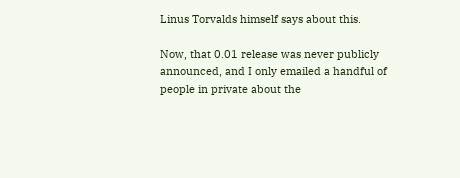Linus Torvalds himself says about this.

Now, that 0.01 release was never publicly announced, and I only emailed a handful of people in private about the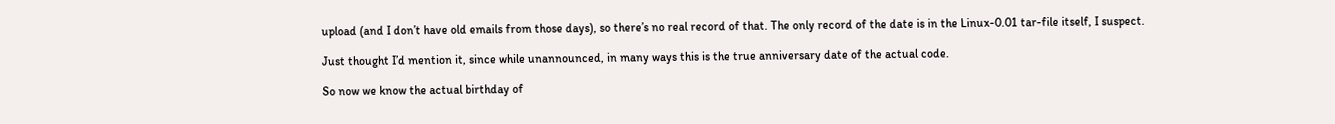upload (and I don’t have old emails from those days), so there’s no real record of that. The only record of the date is in the Linux-0.01 tar-file itself, I suspect.

Just thought I’d mention it, since while unannounced, in many ways this is the true anniversary date of the actual code.

So now we know the actual birthday of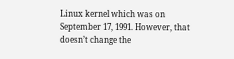Linux kernel which was on September 17, 1991. However, that doesn’t change the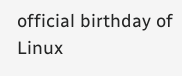official birthday of Linux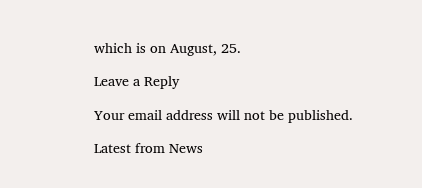which is on August, 25.

Leave a Reply

Your email address will not be published.

Latest from News